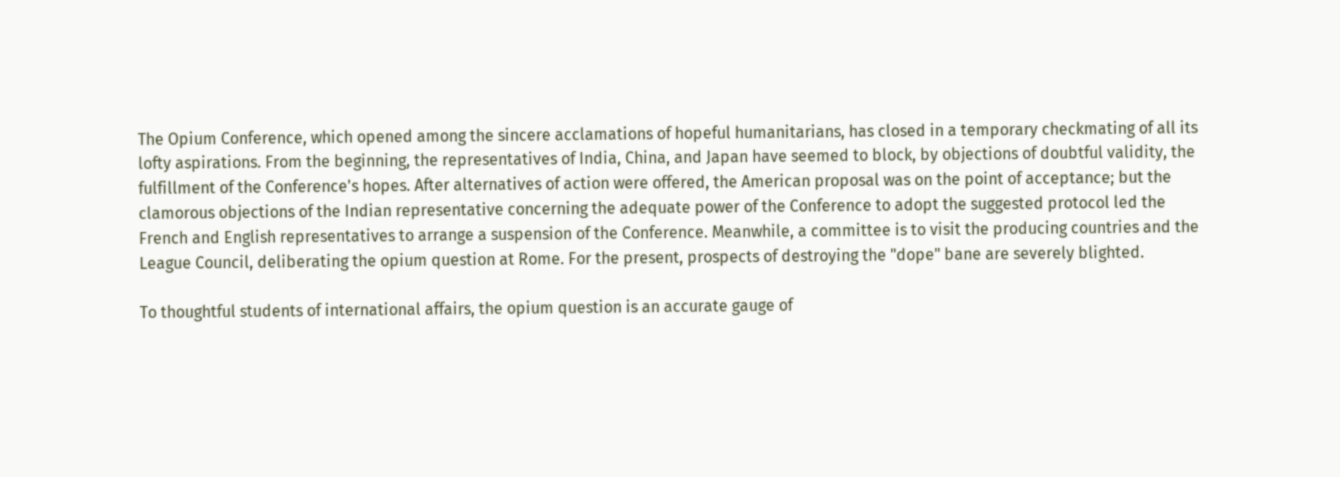The Opium Conference, which opened among the sincere acclamations of hopeful humanitarians, has closed in a temporary checkmating of all its lofty aspirations. From the beginning, the representatives of India, China, and Japan have seemed to block, by objections of doubtful validity, the fulfillment of the Conference's hopes. After alternatives of action were offered, the American proposal was on the point of acceptance; but the clamorous objections of the Indian representative concerning the adequate power of the Conference to adopt the suggested protocol led the French and English representatives to arrange a suspension of the Conference. Meanwhile, a committee is to visit the producing countries and the League Council, deliberating the opium question at Rome. For the present, prospects of destroying the "dope" bane are severely blighted.

To thoughtful students of international affairs, the opium question is an accurate gauge of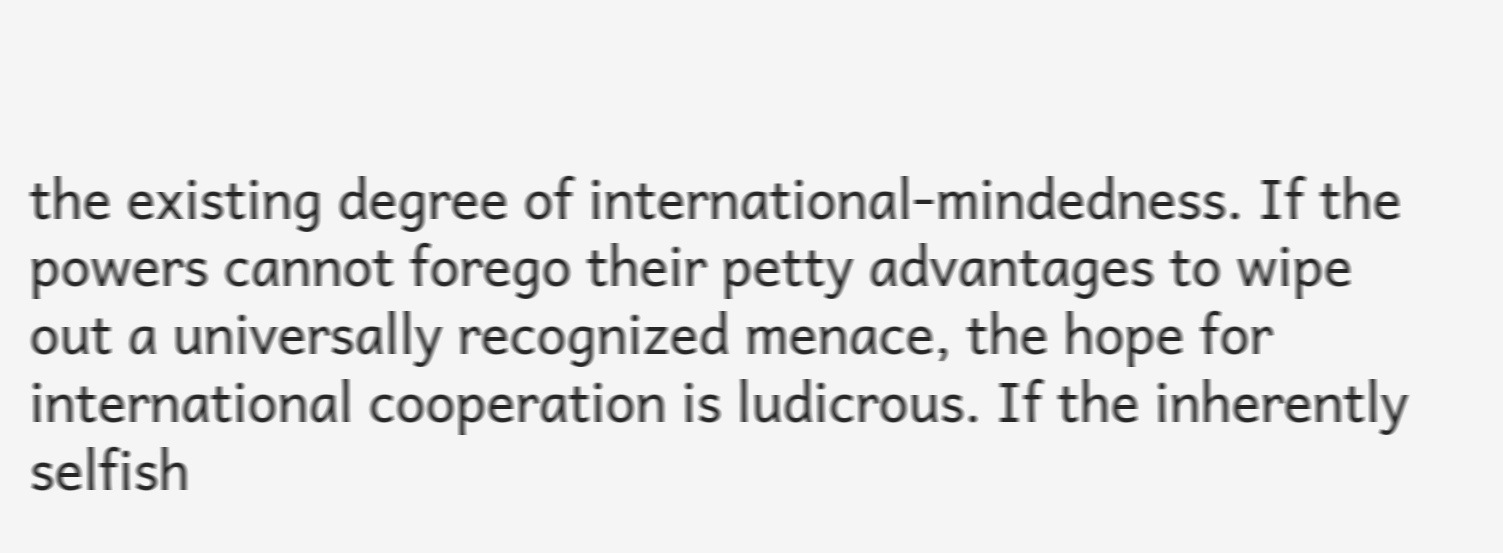the existing degree of international-mindedness. If the powers cannot forego their petty advantages to wipe out a universally recognized menace, the hope for international cooperation is ludicrous. If the inherently selfish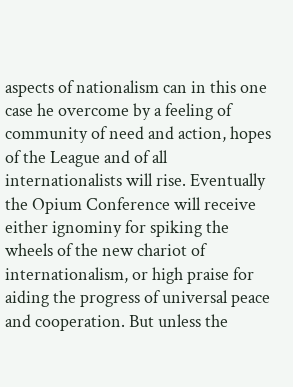aspects of nationalism can in this one case he overcome by a feeling of community of need and action, hopes of the League and of all internationalists will rise. Eventually the Opium Conference will receive either ignominy for spiking the wheels of the new chariot of internationalism, or high praise for aiding the progress of universal peace and cooperation. But unless the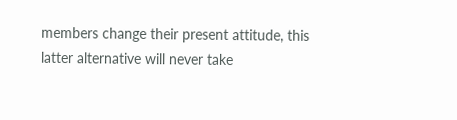members change their present attitude, this latter alternative will never take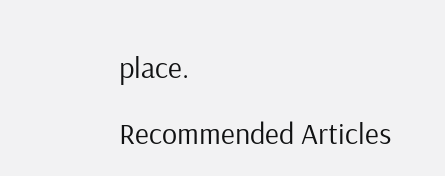place.

Recommended Articles